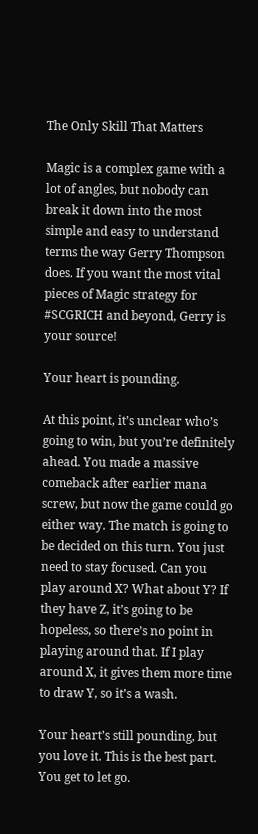The Only Skill That Matters

Magic is a complex game with a lot of angles, but nobody can break it down into the most simple and easy to understand terms the way Gerry Thompson does. If you want the most vital pieces of Magic strategy for #SCGRICH and beyond, Gerry is your source!

Your heart is pounding.

At this point, it’s unclear who’s going to win, but you’re definitely ahead. You made a massive comeback after earlier mana screw, but now the game could go either way. The match is going to be decided on this turn. You just need to stay focused. Can you play around X? What about Y? If they have Z, it’s going to be hopeless, so there’s no point in playing around that. If I play around X, it gives them more time to draw Y, so it’s a wash.

Your heart’s still pounding, but you love it. This is the best part. You get to let go.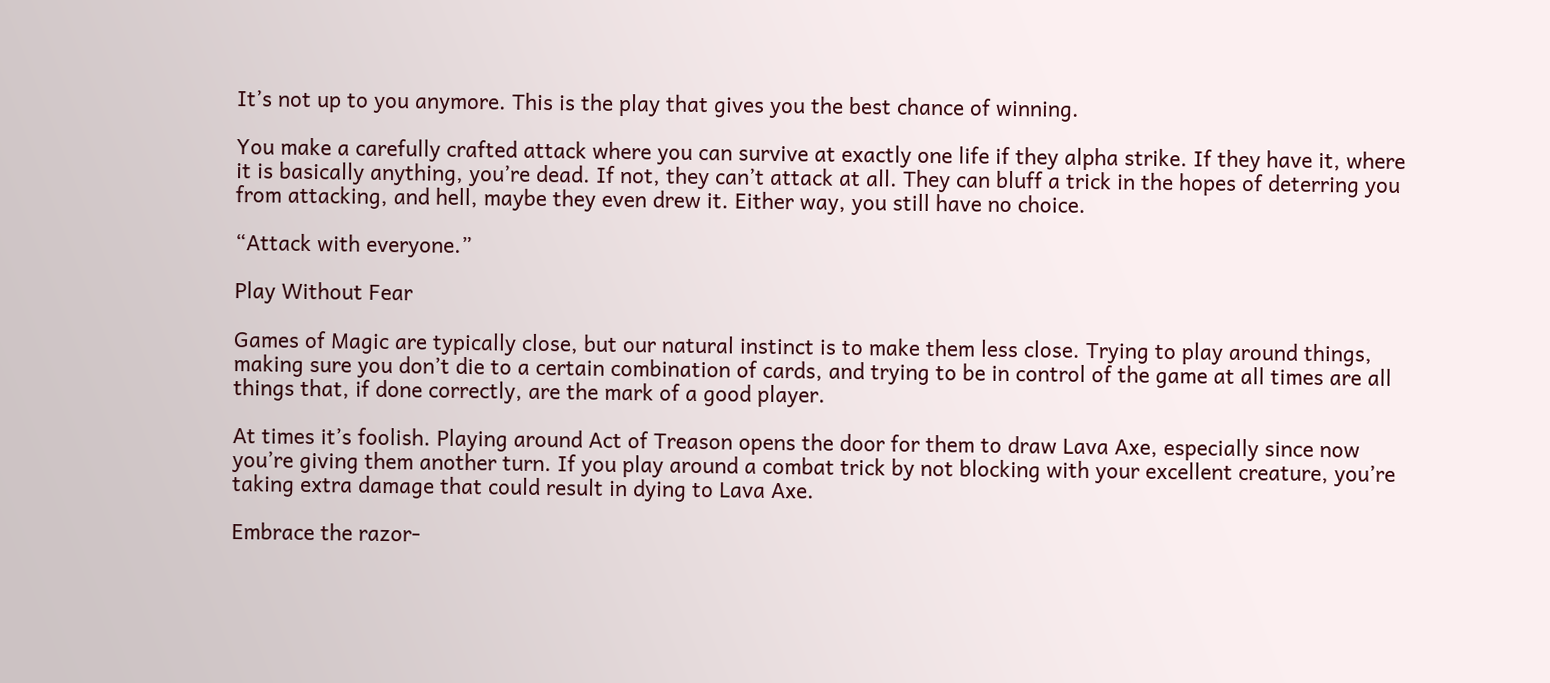It’s not up to you anymore. This is the play that gives you the best chance of winning.

You make a carefully crafted attack where you can survive at exactly one life if they alpha strike. If they have it, where it is basically anything, you’re dead. If not, they can’t attack at all. They can bluff a trick in the hopes of deterring you from attacking, and hell, maybe they even drew it. Either way, you still have no choice.

“Attack with everyone.”

Play Without Fear

Games of Magic are typically close, but our natural instinct is to make them less close. Trying to play around things, making sure you don’t die to a certain combination of cards, and trying to be in control of the game at all times are all things that, if done correctly, are the mark of a good player.

At times it’s foolish. Playing around Act of Treason opens the door for them to draw Lava Axe, especially since now you’re giving them another turn. If you play around a combat trick by not blocking with your excellent creature, you’re taking extra damage that could result in dying to Lava Axe.

Embrace the razor-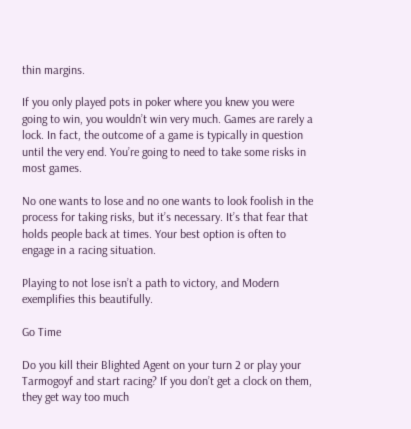thin margins.

If you only played pots in poker where you knew you were going to win, you wouldn’t win very much. Games are rarely a lock. In fact, the outcome of a game is typically in question until the very end. You’re going to need to take some risks in most games.

No one wants to lose and no one wants to look foolish in the process for taking risks, but it’s necessary. It’s that fear that holds people back at times. Your best option is often to engage in a racing situation.

Playing to not lose isn’t a path to victory, and Modern exemplifies this beautifully.

Go Time

Do you kill their Blighted Agent on your turn 2 or play your Tarmogoyf and start racing? If you don’t get a clock on them, they get way too much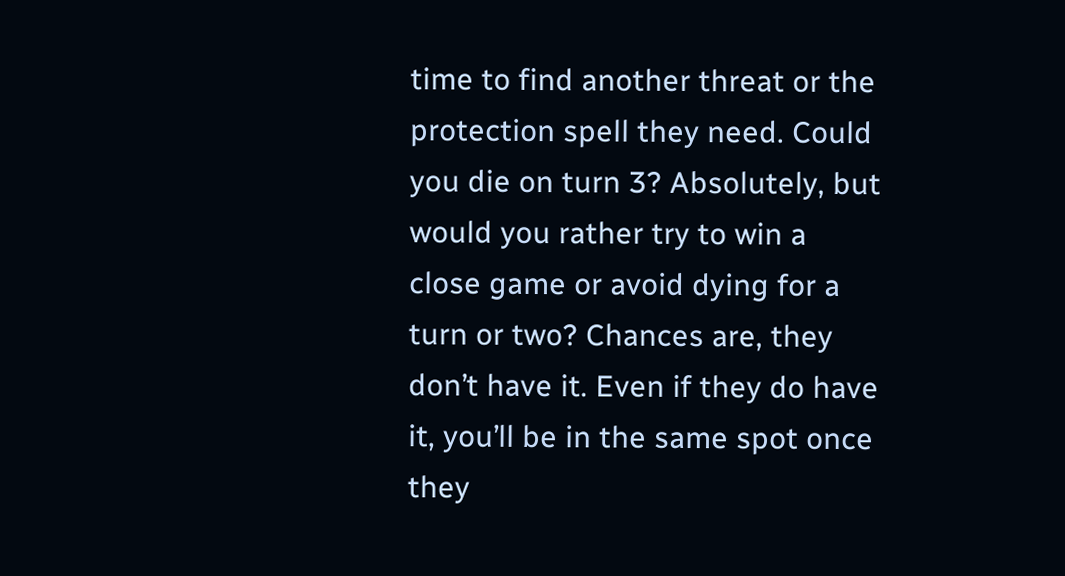time to find another threat or the protection spell they need. Could you die on turn 3? Absolutely, but would you rather try to win a close game or avoid dying for a turn or two? Chances are, they don’t have it. Even if they do have it, you’ll be in the same spot once they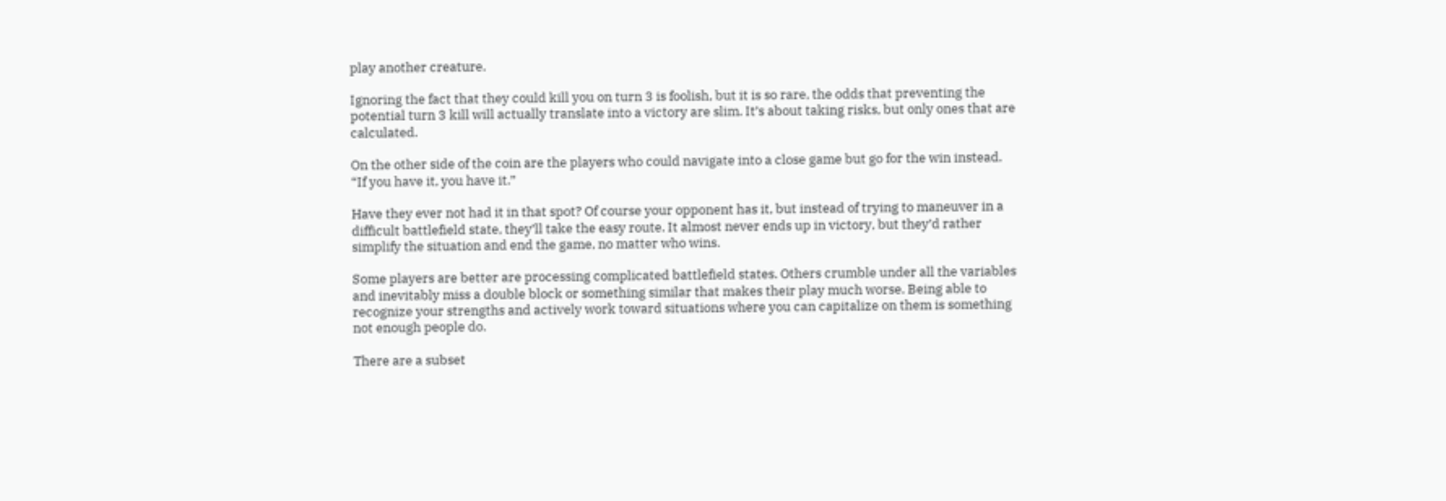play another creature.

Ignoring the fact that they could kill you on turn 3 is foolish, but it is so rare, the odds that preventing the potential turn 3 kill will actually translate into a victory are slim. It’s about taking risks, but only ones that are calculated.

On the other side of the coin are the players who could navigate into a close game but go for the win instead. “If you have it, you have it.”

Have they ever not had it in that spot? Of course your opponent has it, but instead of trying to maneuver in a difficult battlefield state, they’ll take the easy route. It almost never ends up in victory, but they’d rather simplify the situation and end the game, no matter who wins.

Some players are better are processing complicated battlefield states. Others crumble under all the variables and inevitably miss a double block or something similar that makes their play much worse. Being able to recognize your strengths and actively work toward situations where you can capitalize on them is something not enough people do.

There are a subset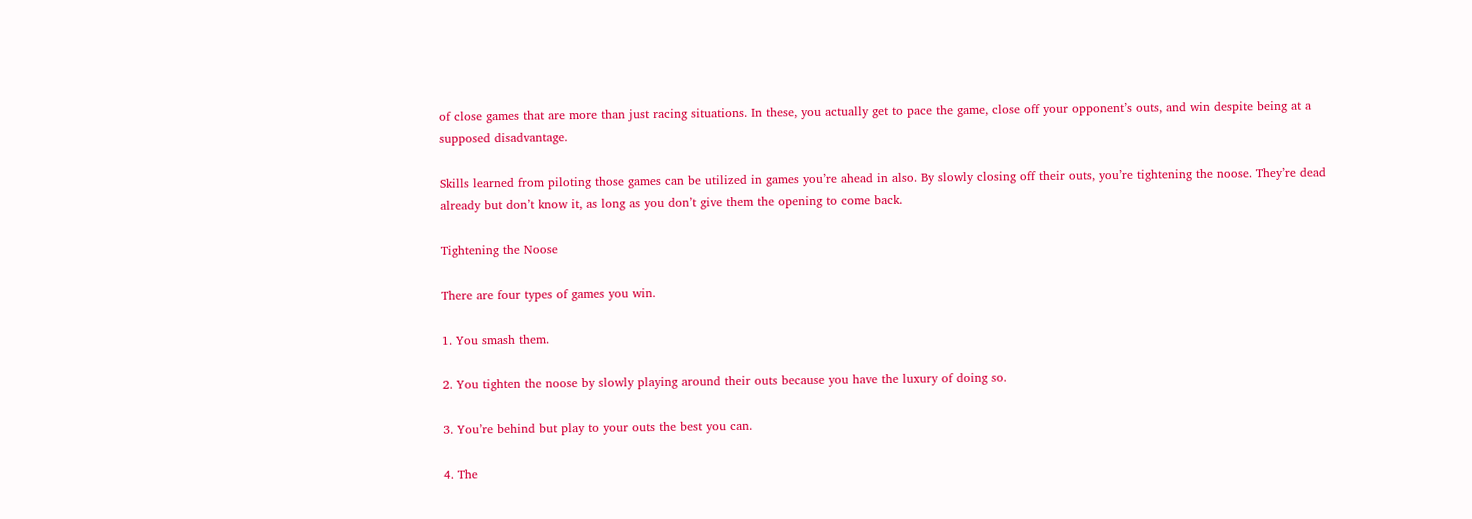of close games that are more than just racing situations. In these, you actually get to pace the game, close off your opponent’s outs, and win despite being at a supposed disadvantage.

Skills learned from piloting those games can be utilized in games you’re ahead in also. By slowly closing off their outs, you’re tightening the noose. They’re dead already but don’t know it, as long as you don’t give them the opening to come back.

Tightening the Noose

There are four types of games you win.

1. You smash them.

2. You tighten the noose by slowly playing around their outs because you have the luxury of doing so.

3. You’re behind but play to your outs the best you can.

4. The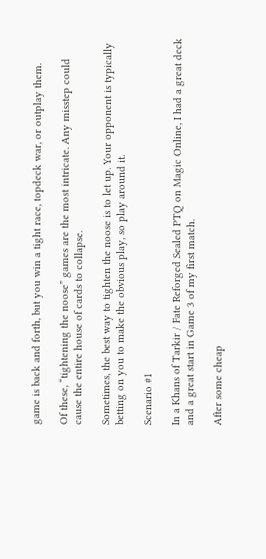game is back and forth, but you win a tight race, topdeck war, or outplay them.

Of these, “tightening the noose” games are the most intricate. Any misstep could cause the entire house of cards to collapse.

Sometimes, the best way to tighten the noose is to let up. Your opponent is typically betting on you to make the obvious play, so play around it.

Scenario #1

In a Khans of Tarkir / Fate Reforged Sealed PTQ on Magic Online, I had a great deck and a great start in Game 3 of my first match.

After some cheap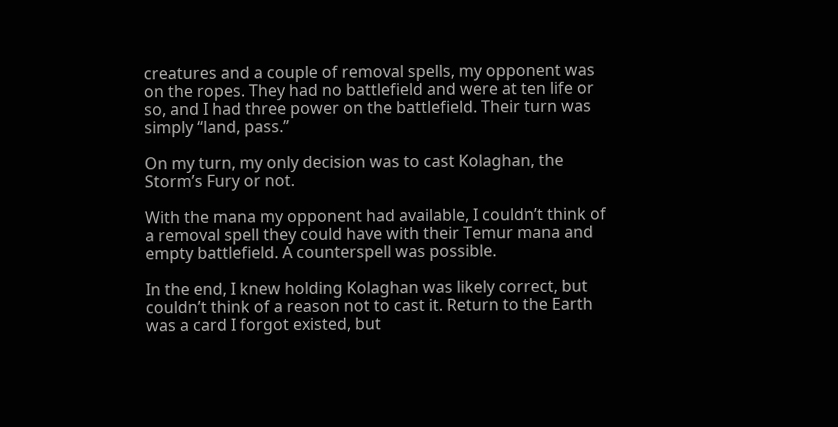creatures and a couple of removal spells, my opponent was on the ropes. They had no battlefield and were at ten life or so, and I had three power on the battlefield. Their turn was simply “land, pass.”

On my turn, my only decision was to cast Kolaghan, the Storm’s Fury or not.

With the mana my opponent had available, I couldn’t think of a removal spell they could have with their Temur mana and empty battlefield. A counterspell was possible.

In the end, I knew holding Kolaghan was likely correct, but couldn’t think of a reason not to cast it. Return to the Earth was a card I forgot existed, but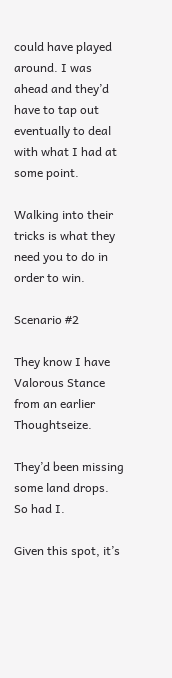could have played around. I was ahead and they’d have to tap out eventually to deal with what I had at some point.

Walking into their tricks is what they need you to do in order to win.

Scenario #2

They know I have Valorous Stance from an earlier Thoughtseize.

They’d been missing some land drops. So had I.

Given this spot, it’s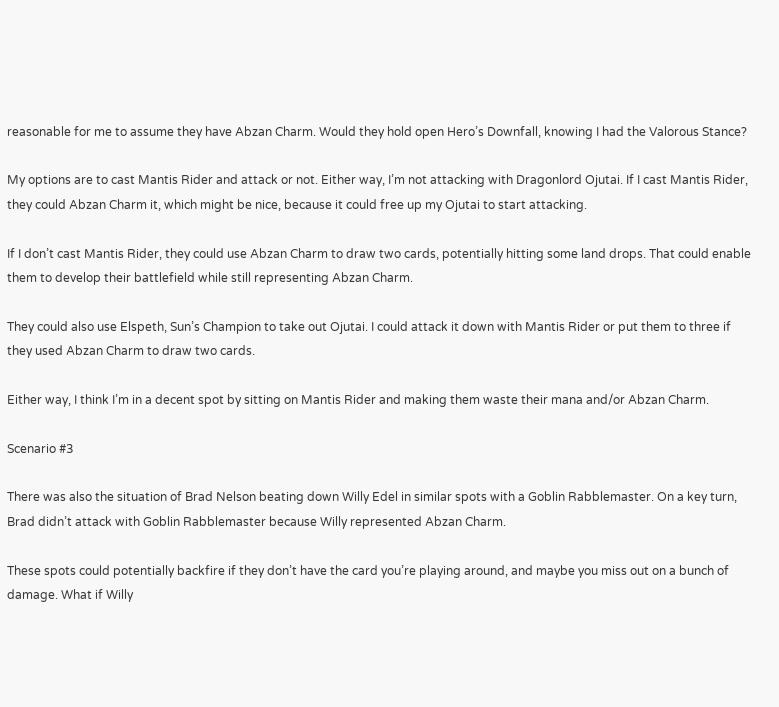reasonable for me to assume they have Abzan Charm. Would they hold open Hero’s Downfall, knowing I had the Valorous Stance?

My options are to cast Mantis Rider and attack or not. Either way, I’m not attacking with Dragonlord Ojutai. If I cast Mantis Rider, they could Abzan Charm it, which might be nice, because it could free up my Ojutai to start attacking.

If I don’t cast Mantis Rider, they could use Abzan Charm to draw two cards, potentially hitting some land drops. That could enable them to develop their battlefield while still representing Abzan Charm.

They could also use Elspeth, Sun’s Champion to take out Ojutai. I could attack it down with Mantis Rider or put them to three if they used Abzan Charm to draw two cards.

Either way, I think I’m in a decent spot by sitting on Mantis Rider and making them waste their mana and/or Abzan Charm.

Scenario #3

There was also the situation of Brad Nelson beating down Willy Edel in similar spots with a Goblin Rabblemaster. On a key turn, Brad didn’t attack with Goblin Rabblemaster because Willy represented Abzan Charm.

These spots could potentially backfire if they don’t have the card you’re playing around, and maybe you miss out on a bunch of damage. What if Willy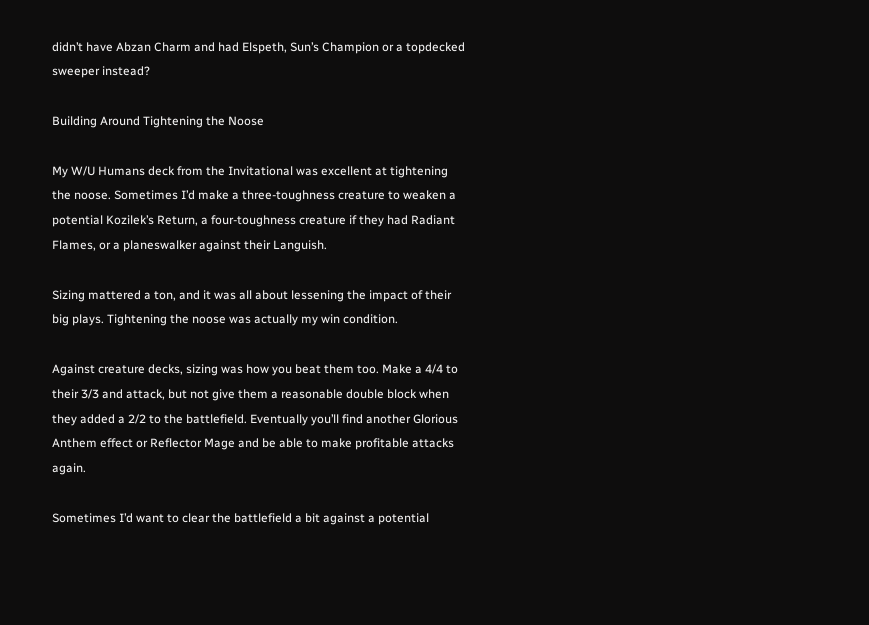didn’t have Abzan Charm and had Elspeth, Sun’s Champion or a topdecked sweeper instead?

Building Around Tightening the Noose

My W/U Humans deck from the Invitational was excellent at tightening the noose. Sometimes I’d make a three-toughness creature to weaken a potential Kozilek’s Return, a four-toughness creature if they had Radiant Flames, or a planeswalker against their Languish.

Sizing mattered a ton, and it was all about lessening the impact of their big plays. Tightening the noose was actually my win condition.

Against creature decks, sizing was how you beat them too. Make a 4/4 to their 3/3 and attack, but not give them a reasonable double block when they added a 2/2 to the battlefield. Eventually you’ll find another Glorious Anthem effect or Reflector Mage and be able to make profitable attacks again.

Sometimes I’d want to clear the battlefield a bit against a potential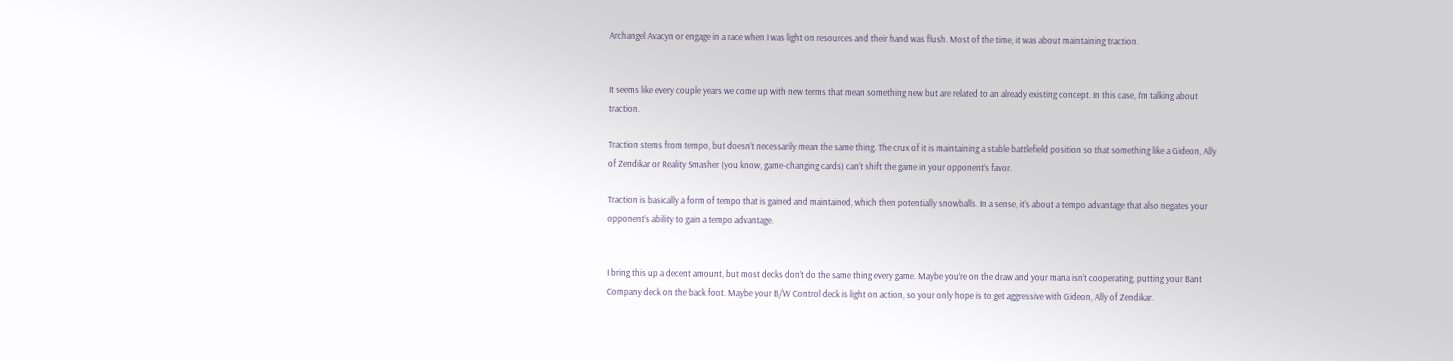Archangel Avacyn or engage in a race when I was light on resources and their hand was flush. Most of the time, it was about maintaining traction.


It seems like every couple years we come up with new terms that mean something new but are related to an already existing concept. In this case, I’m talking about traction.

Traction stems from tempo, but doesn’t necessarily mean the same thing. The crux of it is maintaining a stable battlefield position so that something like a Gideon, Ally of Zendikar or Reality Smasher (you know, game-changing cards) can’t shift the game in your opponent’s favor.

Traction is basically a form of tempo that is gained and maintained, which then potentially snowballs. In a sense, it’s about a tempo advantage that also negates your opponent’s ability to gain a tempo advantage.


I bring this up a decent amount, but most decks don’t do the same thing every game. Maybe you’re on the draw and your mana isn’t cooperating, putting your Bant Company deck on the back foot. Maybe your B/W Control deck is light on action, so your only hope is to get aggressive with Gideon, Ally of Zendikar.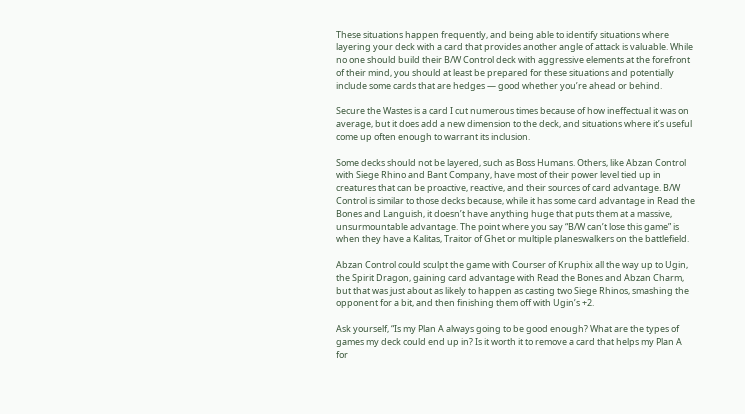These situations happen frequently, and being able to identify situations where layering your deck with a card that provides another angle of attack is valuable. While no one should build their B/W Control deck with aggressive elements at the forefront of their mind, you should at least be prepared for these situations and potentially include some cards that are hedges — good whether you’re ahead or behind.

Secure the Wastes is a card I cut numerous times because of how ineffectual it was on average, but it does add a new dimension to the deck, and situations where it’s useful come up often enough to warrant its inclusion.

Some decks should not be layered, such as Boss Humans. Others, like Abzan Control with Siege Rhino and Bant Company, have most of their power level tied up in creatures that can be proactive, reactive, and their sources of card advantage. B/W Control is similar to those decks because, while it has some card advantage in Read the Bones and Languish, it doesn’t have anything huge that puts them at a massive, unsurmountable advantage. The point where you say “B/W can’t lose this game” is when they have a Kalitas, Traitor of Ghet or multiple planeswalkers on the battlefield.

Abzan Control could sculpt the game with Courser of Kruphix all the way up to Ugin, the Spirit Dragon, gaining card advantage with Read the Bones and Abzan Charm, but that was just about as likely to happen as casting two Siege Rhinos, smashing the opponent for a bit, and then finishing them off with Ugin’s +2.

Ask yourself, “Is my Plan A always going to be good enough? What are the types of games my deck could end up in? Is it worth it to remove a card that helps my Plan A for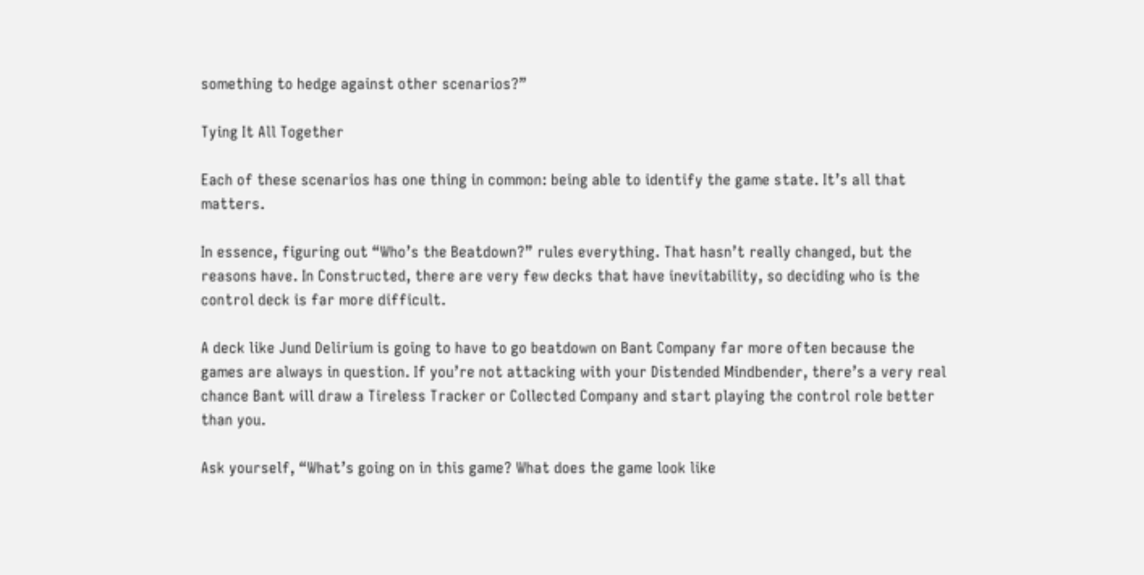something to hedge against other scenarios?”

Tying It All Together

Each of these scenarios has one thing in common: being able to identify the game state. It’s all that matters.

In essence, figuring out “Who’s the Beatdown?” rules everything. That hasn’t really changed, but the reasons have. In Constructed, there are very few decks that have inevitability, so deciding who is the control deck is far more difficult.

A deck like Jund Delirium is going to have to go beatdown on Bant Company far more often because the games are always in question. If you’re not attacking with your Distended Mindbender, there’s a very real chance Bant will draw a Tireless Tracker or Collected Company and start playing the control role better than you.

Ask yourself, “What’s going on in this game? What does the game look like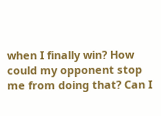when I finally win? How could my opponent stop me from doing that? Can I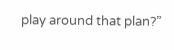play around that plan?”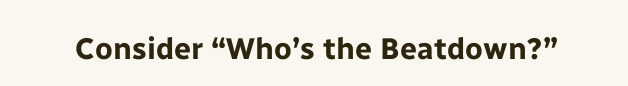Consider “Who’s the Beatdown?”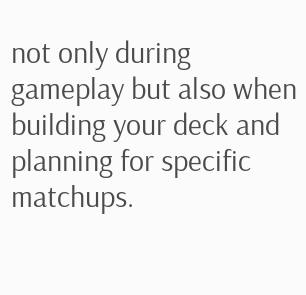not only during gameplay but also when building your deck and planning for specific matchups.